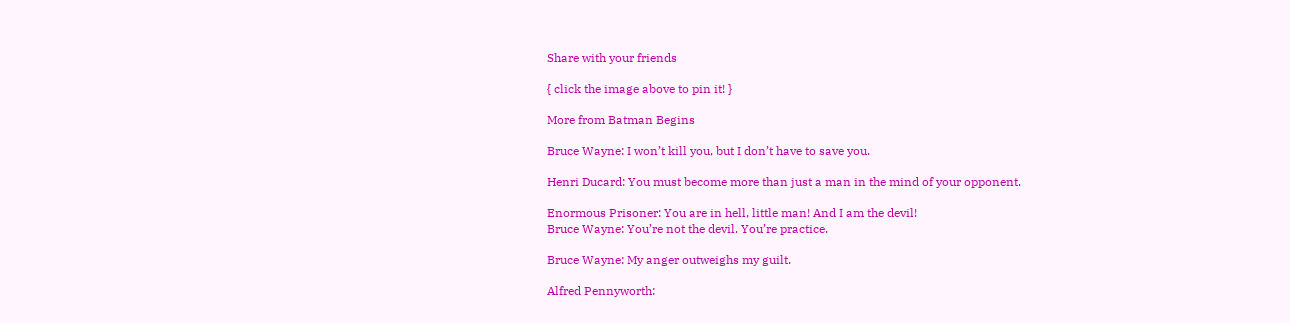Share with your friends

{ click the image above to pin it! }

More from Batman Begins

Bruce Wayne: I won’t kill you, but I don’t have to save you.

Henri Ducard: You must become more than just a man in the mind of your opponent.

Enormous Prisoner: You are in hell, little man! And I am the devil!
Bruce Wayne: You’re not the devil. You’re practice.

Bruce Wayne: My anger outweighs my guilt.

Alfred Pennyworth: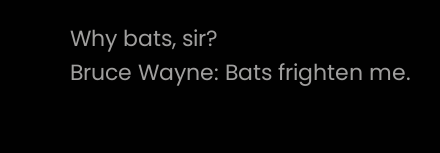Why bats, sir?
Bruce Wayne: Bats frighten me.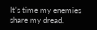It’s time my enemies share my dread.